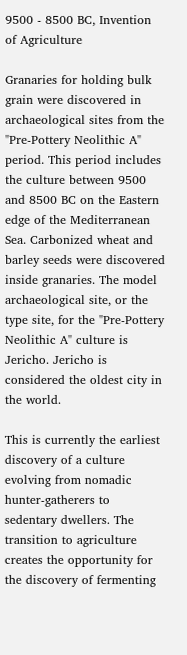9500 - 8500 BC, Invention of Agriculture

Granaries for holding bulk grain were discovered in archaeological sites from the "Pre-Pottery Neolithic A" period. This period includes the culture between 9500 and 8500 BC on the Eastern edge of the Mediterranean Sea. Carbonized wheat and barley seeds were discovered inside granaries. The model archaeological site, or the type site, for the "Pre-Pottery Neolithic A" culture is Jericho. Jericho is considered the oldest city in the world.

This is currently the earliest discovery of a culture evolving from nomadic hunter-gatherers to sedentary dwellers. The transition to agriculture creates the opportunity for the discovery of fermenting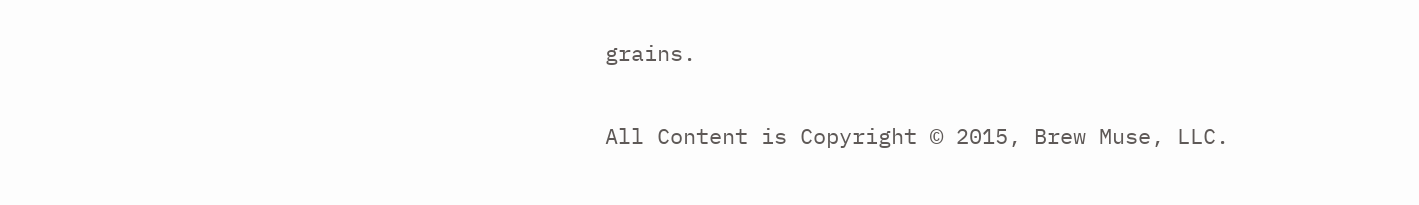grains.

All Content is Copyright © 2015, Brew Muse, LLC.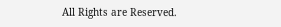All Rights are Reserved.